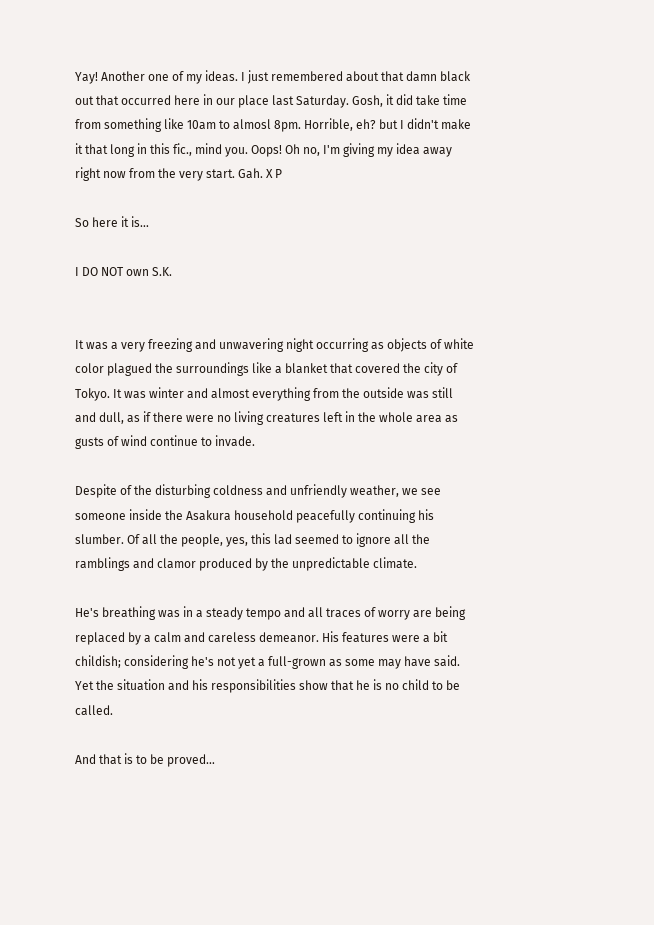Yay! Another one of my ideas. I just remembered about that damn black out that occurred here in our place last Saturday. Gosh, it did take time from something like 10am to almosl 8pm. Horrible, eh? but I didn't make it that long in this fic., mind you. Oops! Oh no, I'm giving my idea away right now from the very start. Gah. X P

So here it is…

I DO NOT own S.K.


It was a very freezing and unwavering night occurring as objects of white color plagued the surroundings like a blanket that covered the city of Tokyo. It was winter and almost everything from the outside was still and dull, as if there were no living creatures left in the whole area as gusts of wind continue to invade.

Despite of the disturbing coldness and unfriendly weather, we see someone inside the Asakura household peacefully continuing his slumber. Of all the people, yes, this lad seemed to ignore all the ramblings and clamor produced by the unpredictable climate.

He's breathing was in a steady tempo and all traces of worry are being replaced by a calm and careless demeanor. His features were a bit childish; considering he's not yet a full-grown as some may have said. Yet the situation and his responsibilities show that he is no child to be called.

And that is to be proved…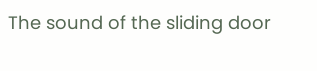The sound of the sliding door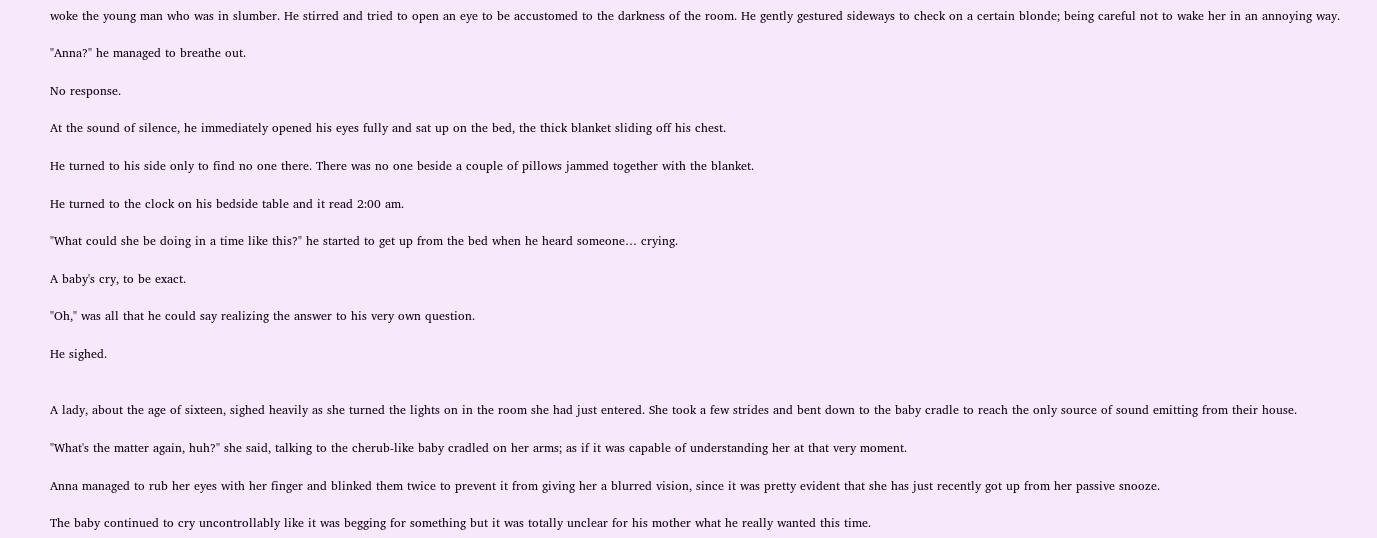woke the young man who was in slumber. He stirred and tried to open an eye to be accustomed to the darkness of the room. He gently gestured sideways to check on a certain blonde; being careful not to wake her in an annoying way.

"Anna?" he managed to breathe out.

No response.

At the sound of silence, he immediately opened his eyes fully and sat up on the bed, the thick blanket sliding off his chest.

He turned to his side only to find no one there. There was no one beside a couple of pillows jammed together with the blanket.

He turned to the clock on his bedside table and it read 2:00 am.

"What could she be doing in a time like this?" he started to get up from the bed when he heard someone… crying.

A baby's cry, to be exact.

"Oh," was all that he could say realizing the answer to his very own question.

He sighed.


A lady, about the age of sixteen, sighed heavily as she turned the lights on in the room she had just entered. She took a few strides and bent down to the baby cradle to reach the only source of sound emitting from their house.

"What's the matter again, huh?" she said, talking to the cherub-like baby cradled on her arms; as if it was capable of understanding her at that very moment.

Anna managed to rub her eyes with her finger and blinked them twice to prevent it from giving her a blurred vision, since it was pretty evident that she has just recently got up from her passive snooze.

The baby continued to cry uncontrollably like it was begging for something but it was totally unclear for his mother what he really wanted this time.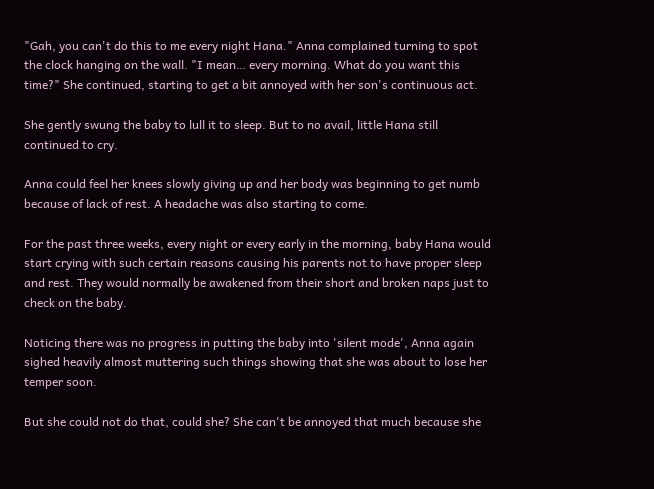"Gah, you can't do this to me every night Hana." Anna complained turning to spot the clock hanging on the wall. "I mean… every morning. What do you want this time?" She continued, starting to get a bit annoyed with her son's continuous act.

She gently swung the baby to lull it to sleep. But to no avail, little Hana still continued to cry.

Anna could feel her knees slowly giving up and her body was beginning to get numb because of lack of rest. A headache was also starting to come.

For the past three weeks, every night or every early in the morning, baby Hana would start crying with such certain reasons causing his parents not to have proper sleep and rest. They would normally be awakened from their short and broken naps just to check on the baby.

Noticing there was no progress in putting the baby into 'silent mode', Anna again sighed heavily almost muttering such things showing that she was about to lose her temper soon.

But she could not do that, could she? She can't be annoyed that much because she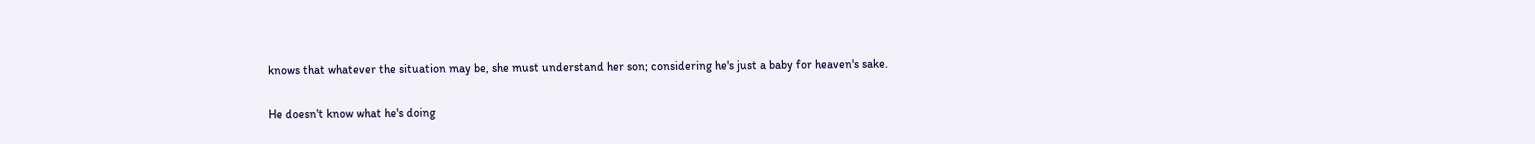knows that whatever the situation may be, she must understand her son; considering he's just a baby for heaven's sake.

He doesn't know what he's doing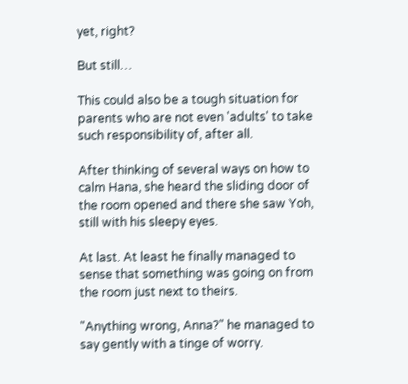yet, right?

But still…

This could also be a tough situation for parents who are not even 'adults' to take such responsibility of, after all.

After thinking of several ways on how to calm Hana, she heard the sliding door of the room opened and there she saw Yoh, still with his sleepy eyes.

At last. At least he finally managed to sense that something was going on from the room just next to theirs.

"Anything wrong, Anna?" he managed to say gently with a tinge of worry.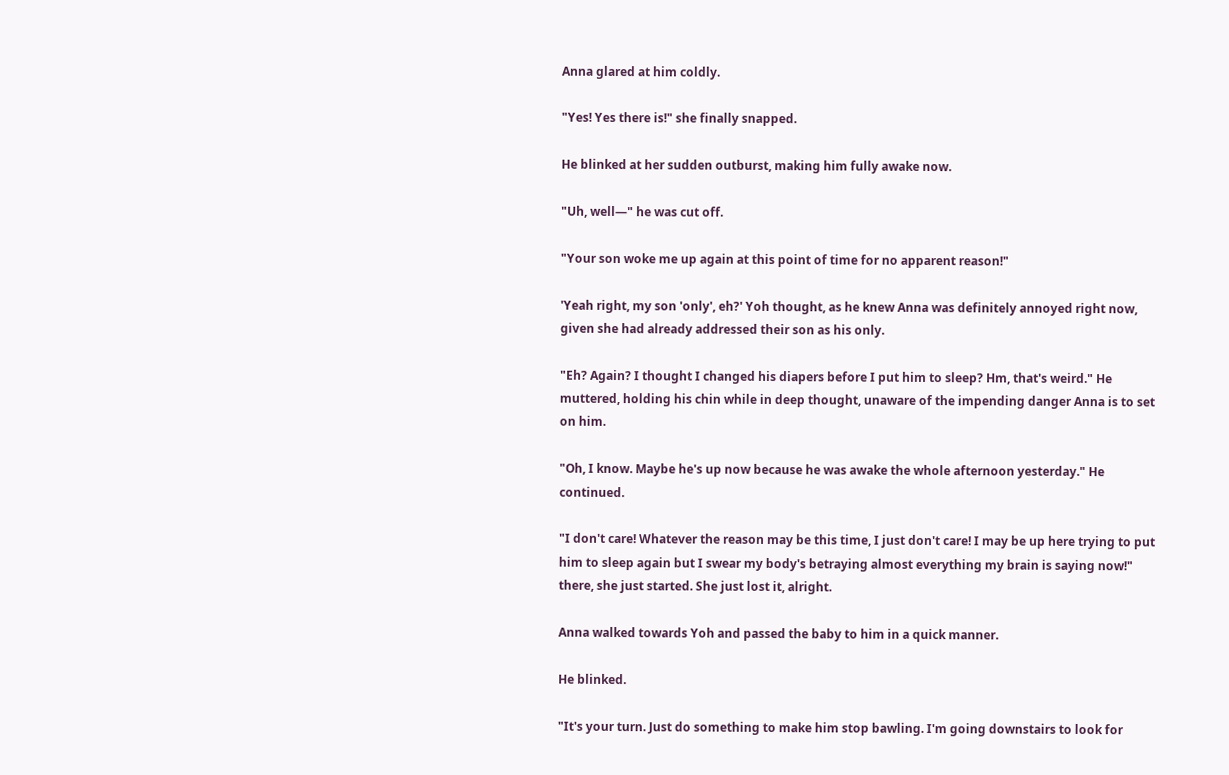Anna glared at him coldly.

"Yes! Yes there is!" she finally snapped.

He blinked at her sudden outburst, making him fully awake now.

"Uh, well—" he was cut off.

"Your son woke me up again at this point of time for no apparent reason!"

'Yeah right, my son 'only', eh?' Yoh thought, as he knew Anna was definitely annoyed right now, given she had already addressed their son as his only.

"Eh? Again? I thought I changed his diapers before I put him to sleep? Hm, that's weird." He muttered, holding his chin while in deep thought, unaware of the impending danger Anna is to set on him.

"Oh, I know. Maybe he's up now because he was awake the whole afternoon yesterday." He continued.

"I don't care! Whatever the reason may be this time, I just don't care! I may be up here trying to put him to sleep again but I swear my body's betraying almost everything my brain is saying now!" there, she just started. She just lost it, alright.

Anna walked towards Yoh and passed the baby to him in a quick manner.

He blinked.

"It's your turn. Just do something to make him stop bawling. I'm going downstairs to look for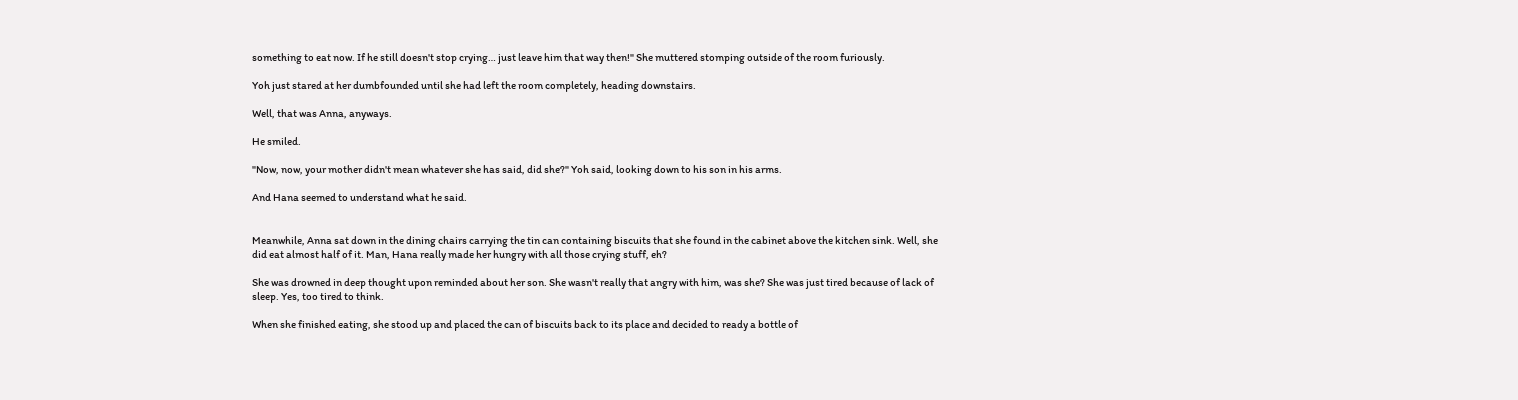something to eat now. If he still doesn't stop crying… just leave him that way then!" She muttered stomping outside of the room furiously.

Yoh just stared at her dumbfounded until she had left the room completely, heading downstairs.

Well, that was Anna, anyways.

He smiled.

"Now, now, your mother didn't mean whatever she has said, did she?" Yoh said, looking down to his son in his arms.

And Hana seemed to understand what he said.


Meanwhile, Anna sat down in the dining chairs carrying the tin can containing biscuits that she found in the cabinet above the kitchen sink. Well, she did eat almost half of it. Man, Hana really made her hungry with all those crying stuff, eh?

She was drowned in deep thought upon reminded about her son. She wasn't really that angry with him, was she? She was just tired because of lack of sleep. Yes, too tired to think.

When she finished eating, she stood up and placed the can of biscuits back to its place and decided to ready a bottle of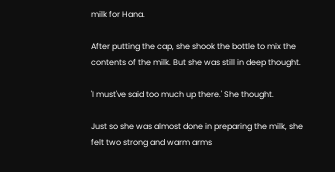milk for Hana.

After putting the cap, she shook the bottle to mix the contents of the milk. But she was still in deep thought.

'I must've said too much up there.' She thought.

Just so she was almost done in preparing the milk, she felt two strong and warm arms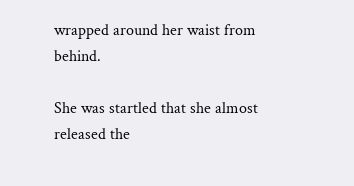wrapped around her waist from behind.

She was startled that she almost released the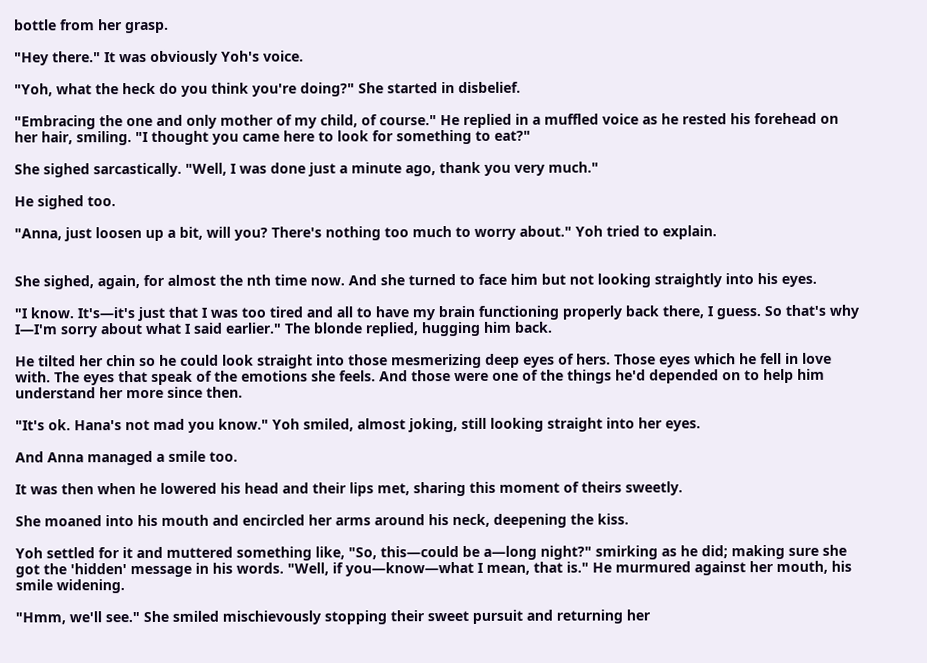bottle from her grasp.

"Hey there." It was obviously Yoh's voice.

"Yoh, what the heck do you think you're doing?" She started in disbelief.

"Embracing the one and only mother of my child, of course." He replied in a muffled voice as he rested his forehead on her hair, smiling. "I thought you came here to look for something to eat?"

She sighed sarcastically. "Well, I was done just a minute ago, thank you very much."

He sighed too.

"Anna, just loosen up a bit, will you? There's nothing too much to worry about." Yoh tried to explain.


She sighed, again, for almost the nth time now. And she turned to face him but not looking straightly into his eyes.

"I know. It's—it's just that I was too tired and all to have my brain functioning properly back there, I guess. So that's why I—I'm sorry about what I said earlier." The blonde replied, hugging him back.

He tilted her chin so he could look straight into those mesmerizing deep eyes of hers. Those eyes which he fell in love with. The eyes that speak of the emotions she feels. And those were one of the things he'd depended on to help him understand her more since then.

"It's ok. Hana's not mad you know." Yoh smiled, almost joking, still looking straight into her eyes.

And Anna managed a smile too.

It was then when he lowered his head and their lips met, sharing this moment of theirs sweetly.

She moaned into his mouth and encircled her arms around his neck, deepening the kiss.

Yoh settled for it and muttered something like, "So, this—could be a—long night?" smirking as he did; making sure she got the 'hidden' message in his words. "Well, if you—know—what I mean, that is." He murmured against her mouth, his smile widening.

"Hmm, we'll see." She smiled mischievously stopping their sweet pursuit and returning her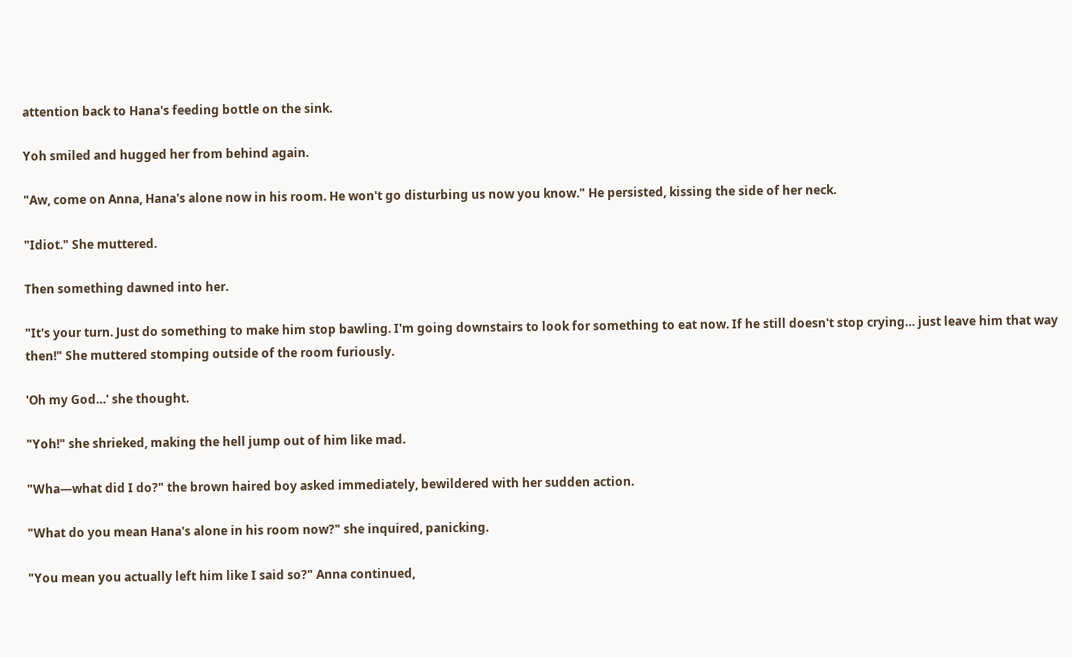attention back to Hana's feeding bottle on the sink.

Yoh smiled and hugged her from behind again.

"Aw, come on Anna, Hana's alone now in his room. He won't go disturbing us now you know." He persisted, kissing the side of her neck.

"Idiot." She muttered.

Then something dawned into her.

"It's your turn. Just do something to make him stop bawling. I'm going downstairs to look for something to eat now. If he still doesn't stop crying… just leave him that way then!" She muttered stomping outside of the room furiously.

'Oh my God…' she thought.

"Yoh!" she shrieked, making the hell jump out of him like mad.

"Wha—what did I do?" the brown haired boy asked immediately, bewildered with her sudden action.

"What do you mean Hana's alone in his room now?" she inquired, panicking.

"You mean you actually left him like I said so?" Anna continued,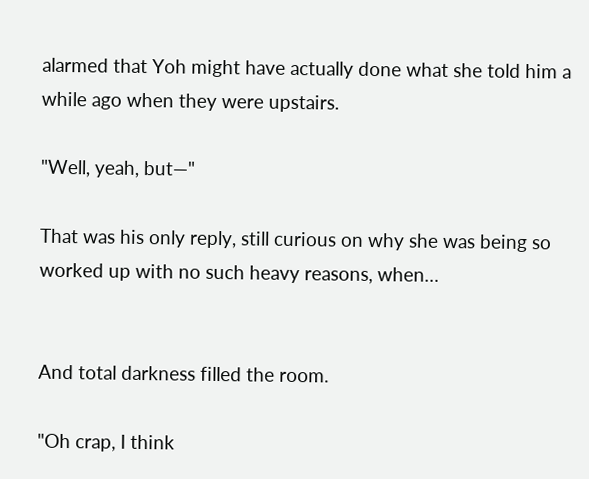alarmed that Yoh might have actually done what she told him a while ago when they were upstairs.

"Well, yeah, but—"

That was his only reply, still curious on why she was being so worked up with no such heavy reasons, when…


And total darkness filled the room.

"Oh crap, I think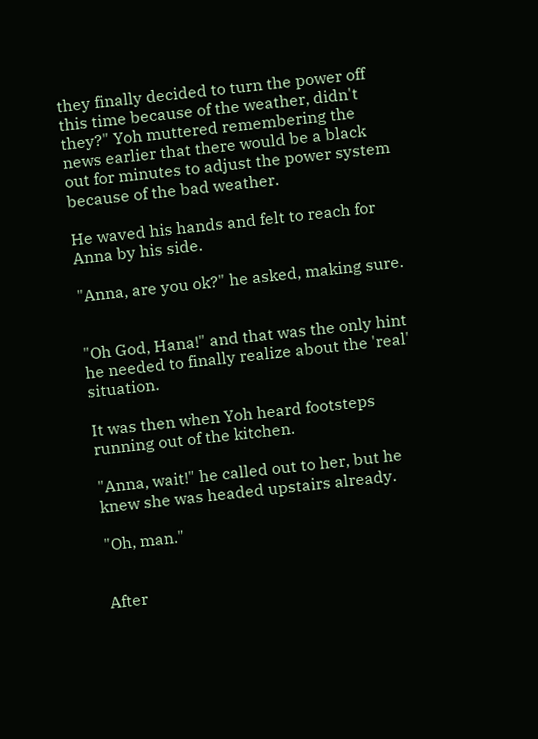they finally decided to turn the power off this time because of the weather, didn't they?" Yoh muttered remembering the news earlier that there would be a black out for minutes to adjust the power system because of the bad weather.

He waved his hands and felt to reach for Anna by his side.

"Anna, are you ok?" he asked, making sure.


"Oh God, Hana!" and that was the only hint he needed to finally realize about the 'real' situation.

It was then when Yoh heard footsteps running out of the kitchen.

"Anna, wait!" he called out to her, but he knew she was headed upstairs already.

"Oh, man."


After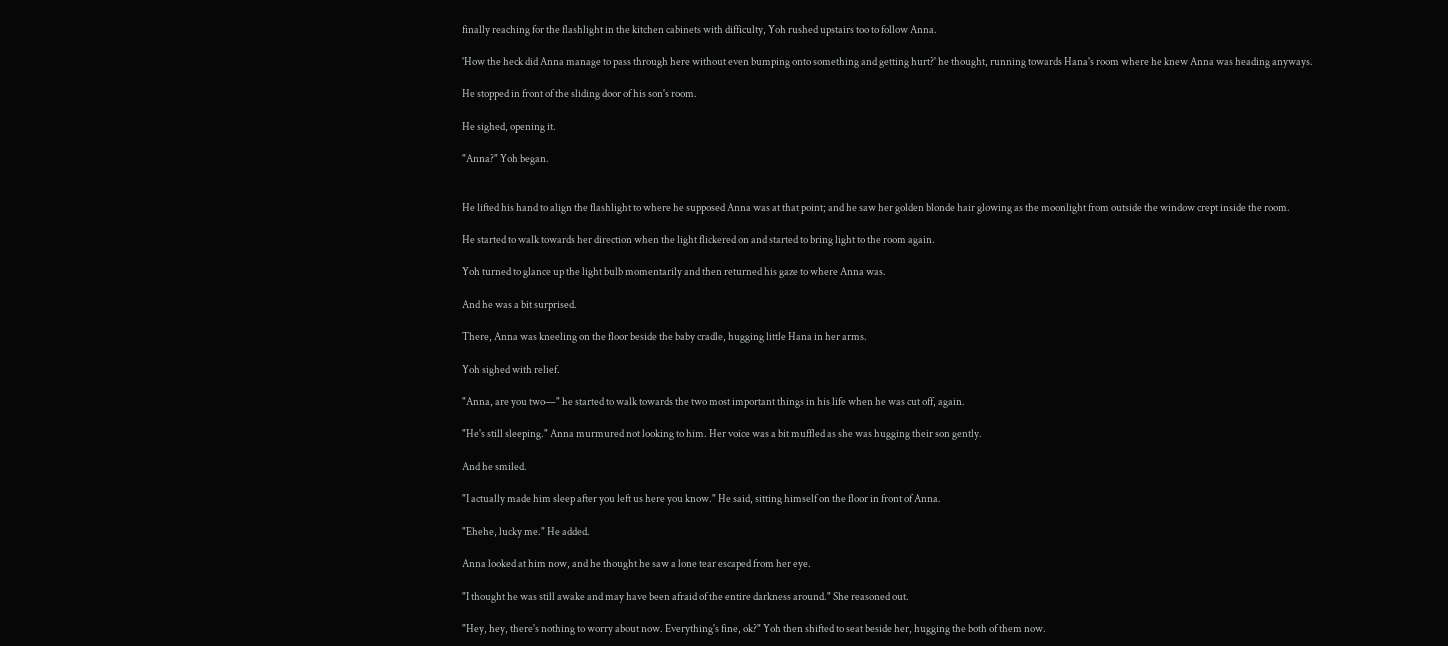finally reaching for the flashlight in the kitchen cabinets with difficulty, Yoh rushed upstairs too to follow Anna.

'How the heck did Anna manage to pass through here without even bumping onto something and getting hurt?' he thought, running towards Hana's room where he knew Anna was heading anyways.

He stopped in front of the sliding door of his son's room.

He sighed, opening it.

"Anna?" Yoh began.


He lifted his hand to align the flashlight to where he supposed Anna was at that point; and he saw her golden blonde hair glowing as the moonlight from outside the window crept inside the room.

He started to walk towards her direction when the light flickered on and started to bring light to the room again.

Yoh turned to glance up the light bulb momentarily and then returned his gaze to where Anna was.

And he was a bit surprised.

There, Anna was kneeling on the floor beside the baby cradle, hugging little Hana in her arms.

Yoh sighed with relief.

"Anna, are you two—" he started to walk towards the two most important things in his life when he was cut off, again.

"He's still sleeping." Anna murmured not looking to him. Her voice was a bit muffled as she was hugging their son gently.

And he smiled.

"I actually made him sleep after you left us here you know." He said, sitting himself on the floor in front of Anna.

"Ehehe, lucky me." He added.

Anna looked at him now, and he thought he saw a lone tear escaped from her eye.

"I thought he was still awake and may have been afraid of the entire darkness around." She reasoned out.

"Hey, hey, there's nothing to worry about now. Everything's fine, ok?" Yoh then shifted to seat beside her, hugging the both of them now.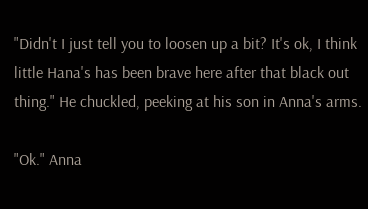"Didn't I just tell you to loosen up a bit? It's ok, I think little Hana's has been brave here after that black out thing." He chuckled, peeking at his son in Anna's arms.

"Ok." Anna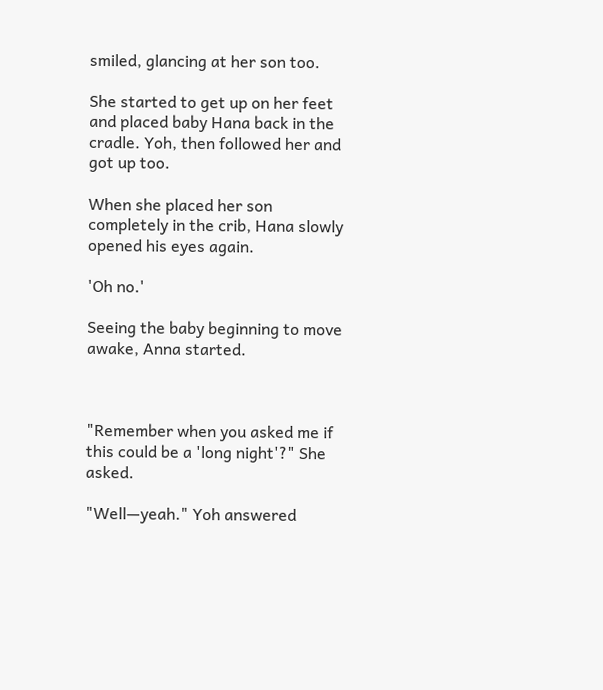smiled, glancing at her son too.

She started to get up on her feet and placed baby Hana back in the cradle. Yoh, then followed her and got up too.

When she placed her son completely in the crib, Hana slowly opened his eyes again.

'Oh no.'

Seeing the baby beginning to move awake, Anna started.



"Remember when you asked me if this could be a 'long night'?" She asked.

"Well—yeah." Yoh answered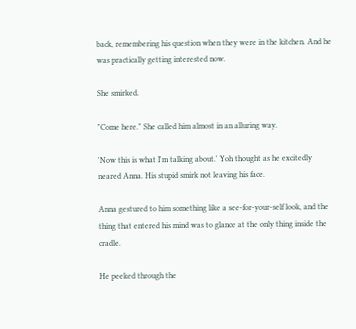back, remembering his question when they were in the kitchen. And he was practically getting interested now.

She smirked.

"Come here." She called him almost in an alluring way.

'Now this is what I'm talking about.' Yoh thought as he excitedly neared Anna. His stupid smirk not leaving his face.

Anna gestured to him something like a see-for-your-self look, and the thing that entered his mind was to glance at the only thing inside the cradle.

He peeked through the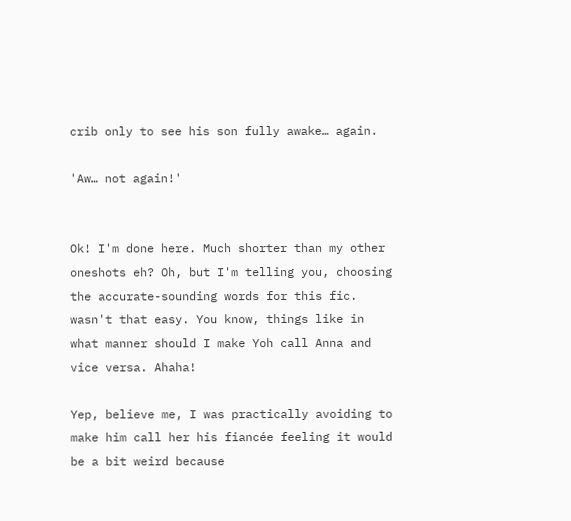crib only to see his son fully awake… again.

'Aw… not again!'


Ok! I'm done here. Much shorter than my other oneshots eh? Oh, but I'm telling you, choosing the accurate-sounding words for this fic. wasn't that easy. You know, things like in what manner should I make Yoh call Anna and vice versa. Ahaha!

Yep, believe me, I was practically avoiding to make him call her his fiancée feeling it would be a bit weird because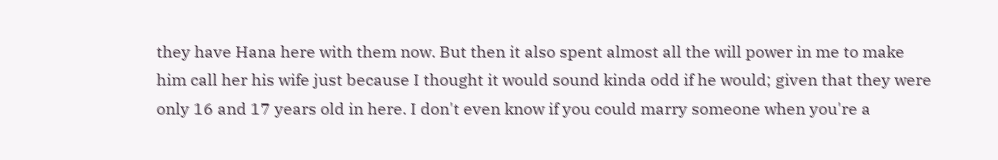they have Hana here with them now. But then it also spent almost all the will power in me to make him call her his wife just because I thought it would sound kinda odd if he would; given that they were only 16 and 17 years old in here. I don't even know if you could marry someone when you're a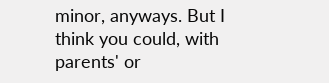minor, anyways. But I think you could, with parents' or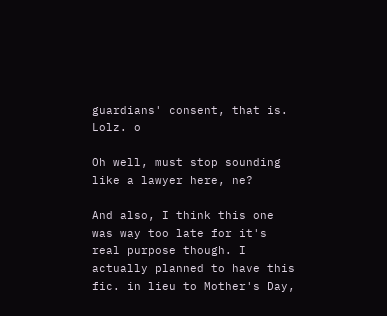guardians' consent, that is. Lolz. o

Oh well, must stop sounding like a lawyer here, ne?

And also, I think this one was way too late for it's real purpose though. I actually planned to have this fic. in lieu to Mother's Day,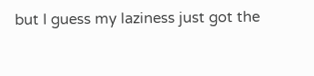but I guess my laziness just got the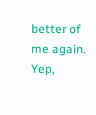better of me again. Yep,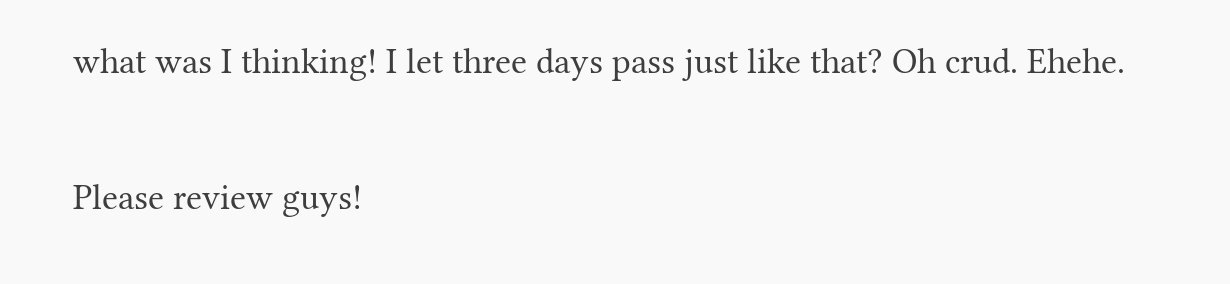what was I thinking! I let three days pass just like that? Oh crud. Ehehe.

Please review guys!